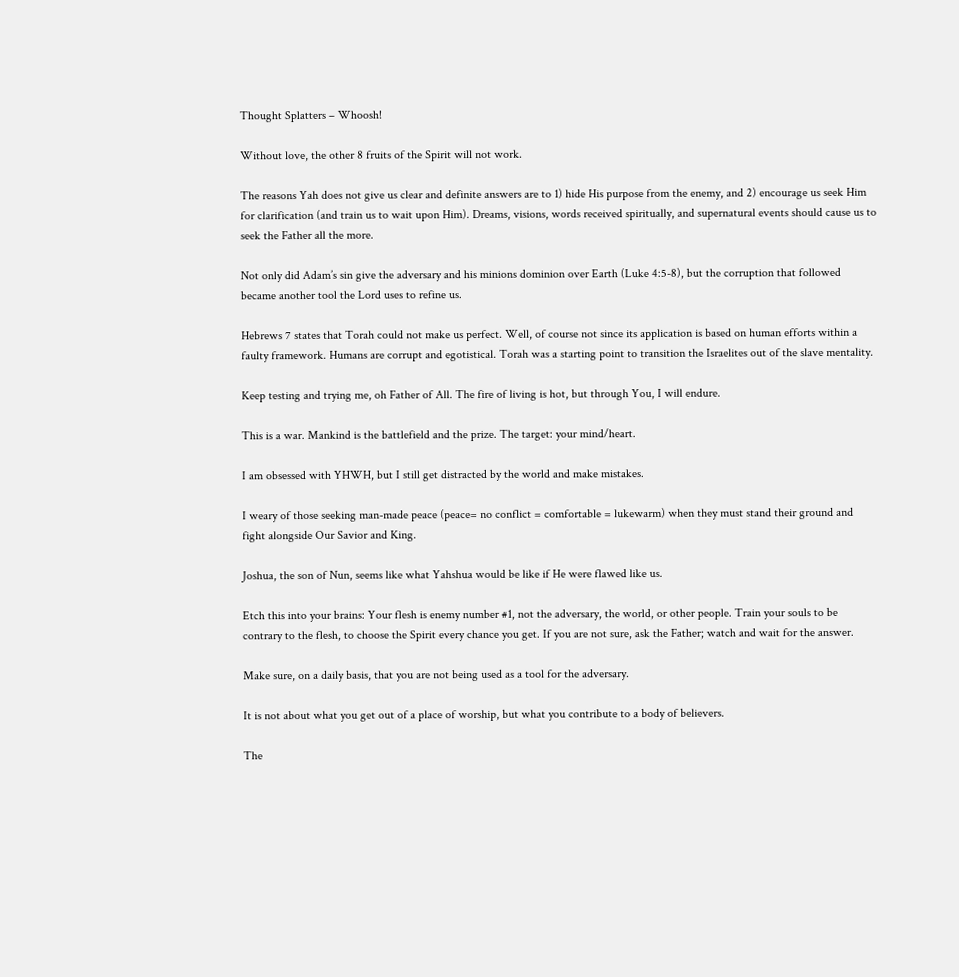Thought Splatters – Whoosh!

Without love, the other 8 fruits of the Spirit will not work.

The reasons Yah does not give us clear and definite answers are to 1) hide His purpose from the enemy, and 2) encourage us seek Him for clarification (and train us to wait upon Him). Dreams, visions, words received spiritually, and supernatural events should cause us to seek the Father all the more.

Not only did Adam’s sin give the adversary and his minions dominion over Earth (Luke 4:5-8), but the corruption that followed became another tool the Lord uses to refine us.

Hebrews 7 states that Torah could not make us perfect. Well, of course not since its application is based on human efforts within a faulty framework. Humans are corrupt and egotistical. Torah was a starting point to transition the Israelites out of the slave mentality.

Keep testing and trying me, oh Father of All. The fire of living is hot, but through You, I will endure.

This is a war. Mankind is the battlefield and the prize. The target: your mind/heart.

I am obsessed with YHWH, but I still get distracted by the world and make mistakes.

I weary of those seeking man-made peace (peace= no conflict = comfortable = lukewarm) when they must stand their ground and fight alongside Our Savior and King.

Joshua, the son of Nun, seems like what Yahshua would be like if He were flawed like us.

Etch this into your brains: Your flesh is enemy number #1, not the adversary, the world, or other people. Train your souls to be contrary to the flesh, to choose the Spirit every chance you get. If you are not sure, ask the Father; watch and wait for the answer.

Make sure, on a daily basis, that you are not being used as a tool for the adversary.

It is not about what you get out of a place of worship, but what you contribute to a body of believers.

The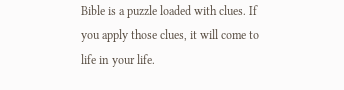Bible is a puzzle loaded with clues. If you apply those clues, it will come to life in your life.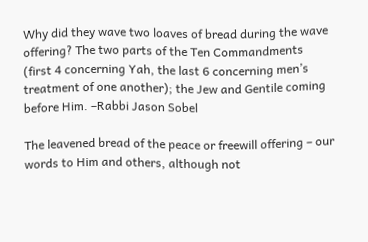Why did they wave two loaves of bread during the wave offering? The two parts of the Ten Commandments (first 4 concerning Yah, the last 6 concerning men’s treatment of one another); the Jew and Gentile coming before Him. –Rabbi Jason Sobel

The leavened bread of the peace or freewill offering – our words to Him and others, although not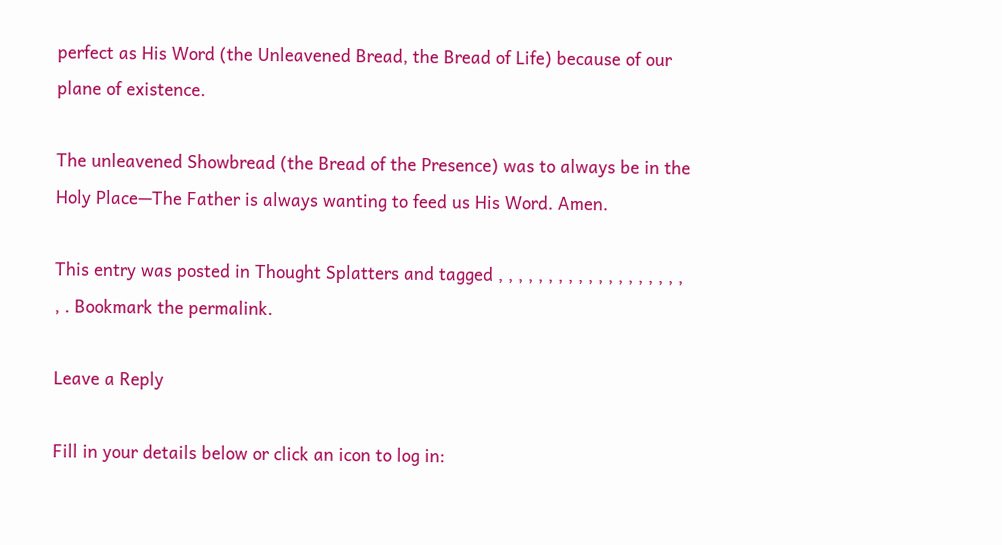perfect as His Word (the Unleavened Bread, the Bread of Life) because of our plane of existence.

The unleavened Showbread (the Bread of the Presence) was to always be in the Holy Place—The Father is always wanting to feed us His Word. Amen.

This entry was posted in Thought Splatters and tagged , , , , , , , , , , , , , , , , , , , , . Bookmark the permalink.

Leave a Reply

Fill in your details below or click an icon to log in: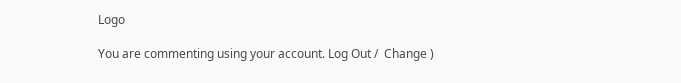Logo

You are commenting using your account. Log Out /  Change )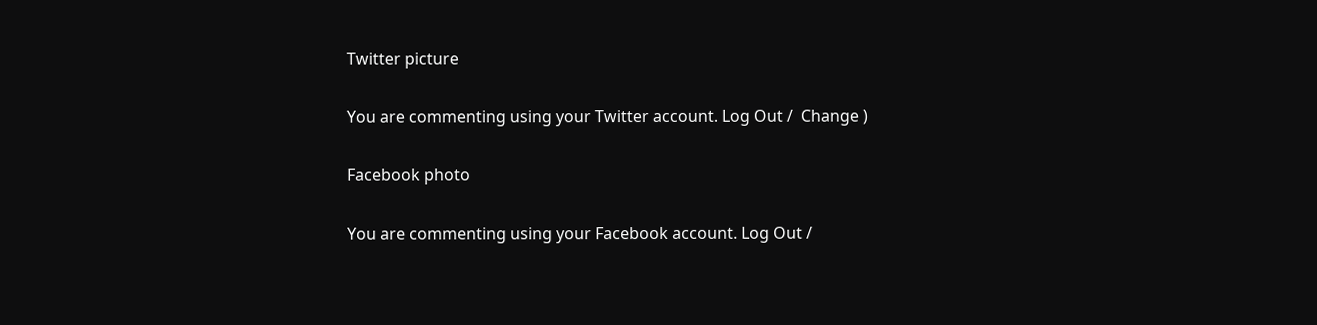Twitter picture

You are commenting using your Twitter account. Log Out /  Change )

Facebook photo

You are commenting using your Facebook account. Log Out /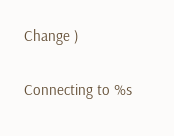Change )

Connecting to %s